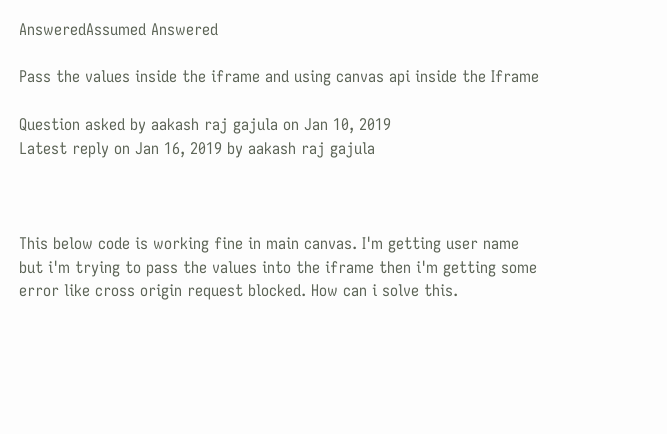AnsweredAssumed Answered

Pass the values inside the iframe and using canvas api inside the Iframe

Question asked by aakash raj gajula on Jan 10, 2019
Latest reply on Jan 16, 2019 by aakash raj gajula



This below code is working fine in main canvas. I'm getting user name but i'm trying to pass the values into the iframe then i'm getting some error like cross origin request blocked. How can i solve this.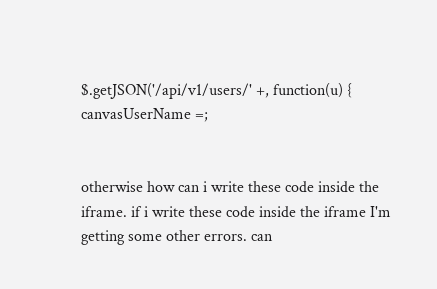$.getJSON('/api/v1/users/' +, function(u) {
canvasUserName =;


otherwise how can i write these code inside the iframe. if i write these code inside the iframe I'm getting some other errors. can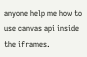anyone help me how to use canvas api inside the iframes.